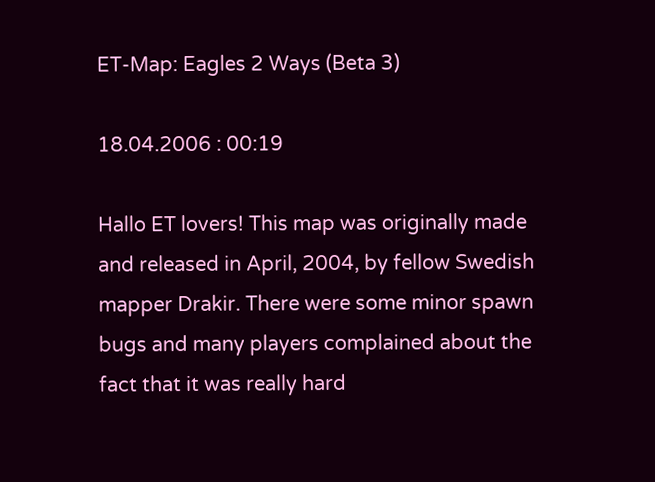ET-Map: Eagles 2 Ways (Beta 3)

18.04.2006 : 00:19

Hallo ET lovers! This map was originally made and released in April, 2004, by fellow Swedish mapper Drakir. There were some minor spawn bugs and many players complained about the fact that it was really hard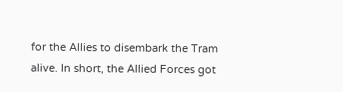for the Allies to disembark the Tram alive. In short, the Allied Forces got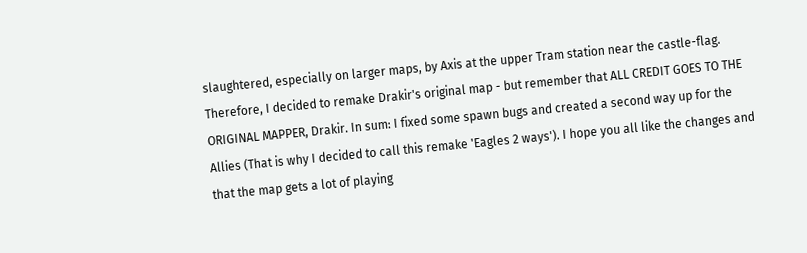slaughtered, especially on larger maps, by Axis at the upper Tram station near the castle-flag. Therefore, I decided to remake Drakir's original map - but remember that ALL CREDIT GOES TO THE
ORIGINAL MAPPER, Drakir. In sum: I fixed some spawn bugs and created a second way up for the Allies (That is why I decided to call this remake 'Eagles 2 ways'). I hope you all like the changes and that the map gets a lot of playing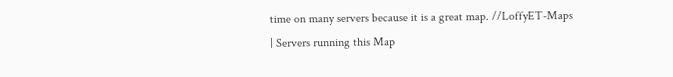time on many servers because it is a great map. //LoffyET-Maps
| Servers running this Map